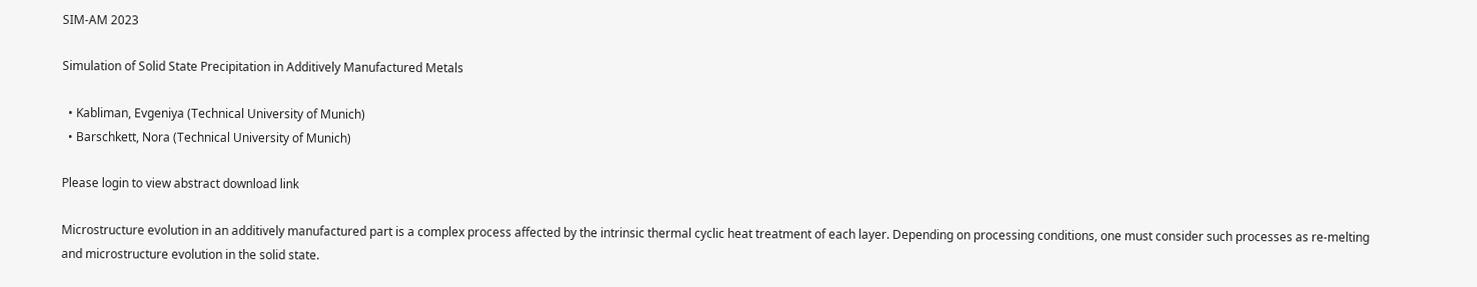SIM-AM 2023

Simulation of Solid State Precipitation in Additively Manufactured Metals

  • Kabliman, Evgeniya (Technical University of Munich)
  • Barschkett, Nora (Technical University of Munich)

Please login to view abstract download link

Microstructure evolution in an additively manufactured part is a complex process affected by the intrinsic thermal cyclic heat treatment of each layer. Depending on processing conditions, one must consider such processes as re-melting and microstructure evolution in the solid state.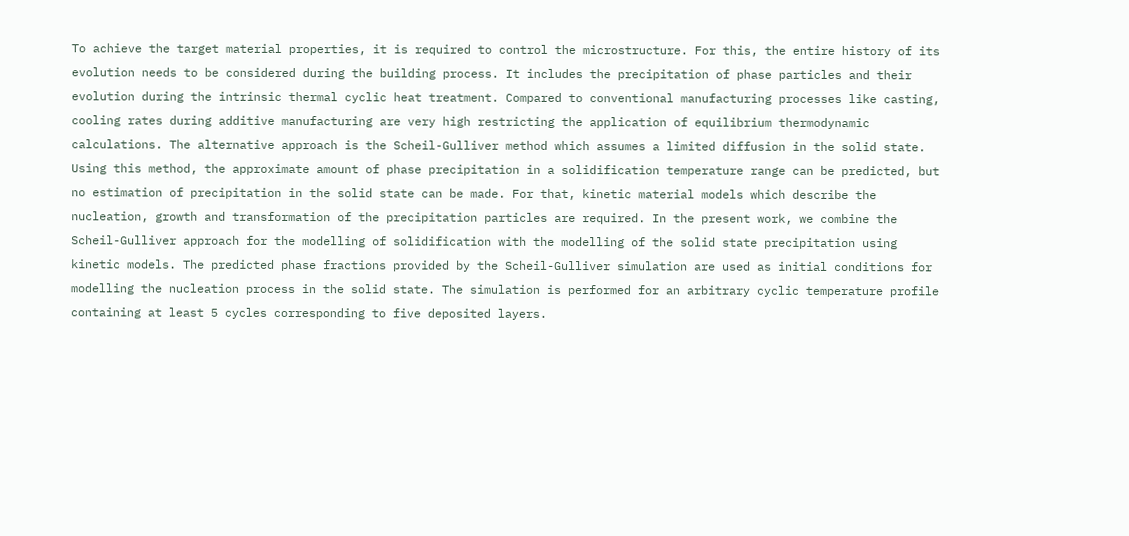To achieve the target material properties, it is required to control the microstructure. For this, the entire history of its evolution needs to be considered during the building process. It includes the precipitation of phase particles and their evolution during the intrinsic thermal cyclic heat treatment. Compared to conventional manufacturing processes like casting, cooling rates during additive manufacturing are very high restricting the application of equilibrium thermodynamic calculations. The alternative approach is the Scheil-Gulliver method which assumes a limited diffusion in the solid state. Using this method, the approximate amount of phase precipitation in a solidification temperature range can be predicted, but no estimation of precipitation in the solid state can be made. For that, kinetic material models which describe the nucleation, growth and transformation of the precipitation particles are required. In the present work, we combine the Scheil-Gulliver approach for the modelling of solidification with the modelling of the solid state precipitation using kinetic models. The predicted phase fractions provided by the Scheil-Gulliver simulation are used as initial conditions for modelling the nucleation process in the solid state. The simulation is performed for an arbitrary cyclic temperature profile containing at least 5 cycles corresponding to five deposited layers.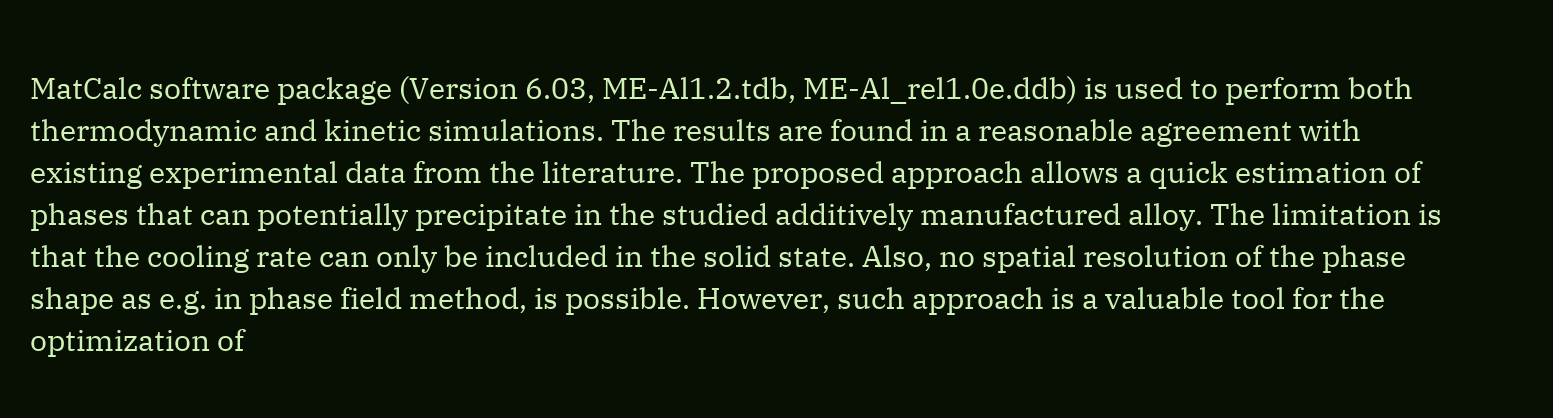MatCalc software package (Version 6.03, ME-Al1.2.tdb, ME-Al_rel1.0e.ddb) is used to perform both thermodynamic and kinetic simulations. The results are found in a reasonable agreement with existing experimental data from the literature. The proposed approach allows a quick estimation of phases that can potentially precipitate in the studied additively manufactured alloy. The limitation is that the cooling rate can only be included in the solid state. Also, no spatial resolution of the phase shape as e.g. in phase field method, is possible. However, such approach is a valuable tool for the optimization of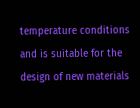temperature conditions and is suitable for the design of new materials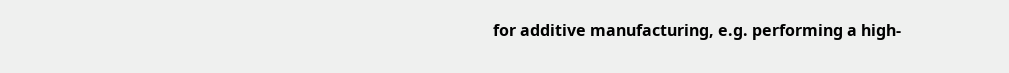for additive manufacturing, e.g. performing a high-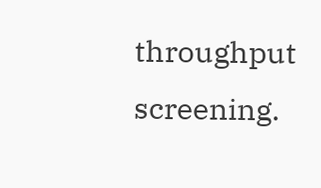throughput screening.